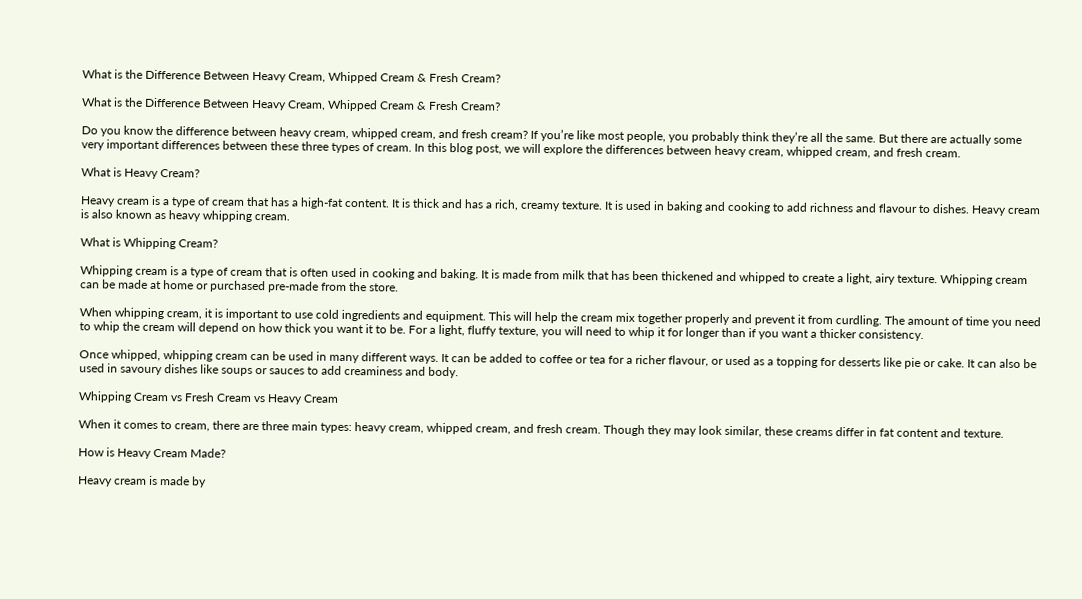What is the Difference Between Heavy Cream, Whipped Cream & Fresh Cream?

What is the Difference Between Heavy Cream, Whipped Cream & Fresh Cream?

Do you know the difference between heavy cream, whipped cream, and fresh cream? If you’re like most people, you probably think they’re all the same. But there are actually some very important differences between these three types of cream. In this blog post, we will explore the differences between heavy cream, whipped cream, and fresh cream.

What is Heavy Cream?

Heavy cream is a type of cream that has a high-fat content. It is thick and has a rich, creamy texture. It is used in baking and cooking to add richness and flavour to dishes. Heavy cream is also known as heavy whipping cream.

What is Whipping Cream?

Whipping cream is a type of cream that is often used in cooking and baking. It is made from milk that has been thickened and whipped to create a light, airy texture. Whipping cream can be made at home or purchased pre-made from the store.

When whipping cream, it is important to use cold ingredients and equipment. This will help the cream mix together properly and prevent it from curdling. The amount of time you need to whip the cream will depend on how thick you want it to be. For a light, fluffy texture, you will need to whip it for longer than if you want a thicker consistency.

Once whipped, whipping cream can be used in many different ways. It can be added to coffee or tea for a richer flavour, or used as a topping for desserts like pie or cake. It can also be used in savoury dishes like soups or sauces to add creaminess and body.

Whipping Cream vs Fresh Cream vs Heavy Cream

When it comes to cream, there are three main types: heavy cream, whipped cream, and fresh cream. Though they may look similar, these creams differ in fat content and texture.

How is Heavy Cream Made?

Heavy cream is made by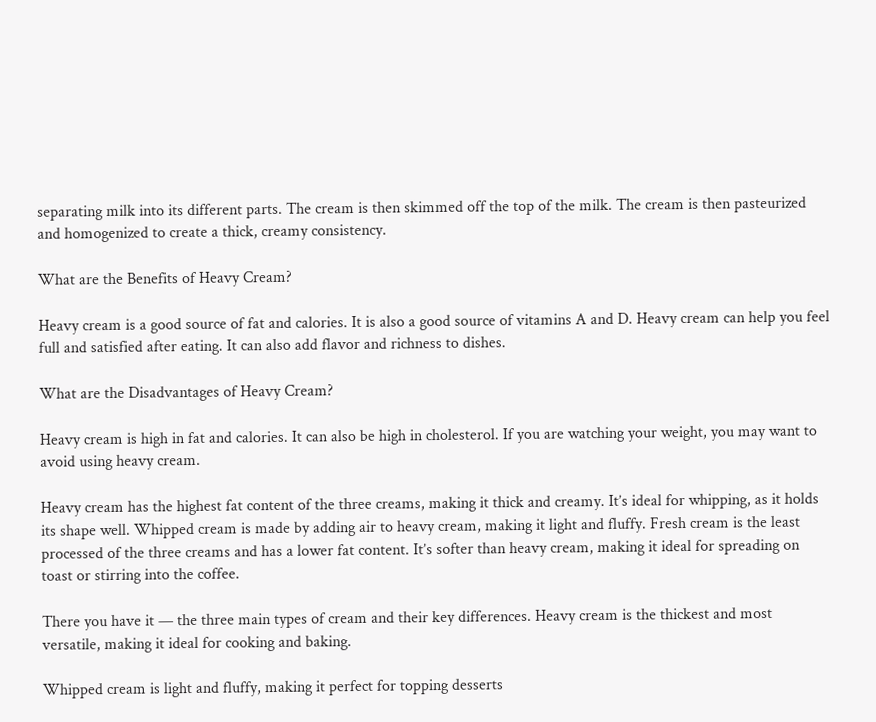separating milk into its different parts. The cream is then skimmed off the top of the milk. The cream is then pasteurized and homogenized to create a thick, creamy consistency.

What are the Benefits of Heavy Cream?

Heavy cream is a good source of fat and calories. It is also a good source of vitamins A and D. Heavy cream can help you feel full and satisfied after eating. It can also add flavor and richness to dishes.

What are the Disadvantages of Heavy Cream?

Heavy cream is high in fat and calories. It can also be high in cholesterol. If you are watching your weight, you may want to avoid using heavy cream.

Heavy cream has the highest fat content of the three creams, making it thick and creamy. It’s ideal for whipping, as it holds its shape well. Whipped cream is made by adding air to heavy cream, making it light and fluffy. Fresh cream is the least processed of the three creams and has a lower fat content. It’s softer than heavy cream, making it ideal for spreading on toast or stirring into the coffee.

There you have it — the three main types of cream and their key differences. Heavy cream is the thickest and most versatile, making it ideal for cooking and baking.

Whipped cream is light and fluffy, making it perfect for topping desserts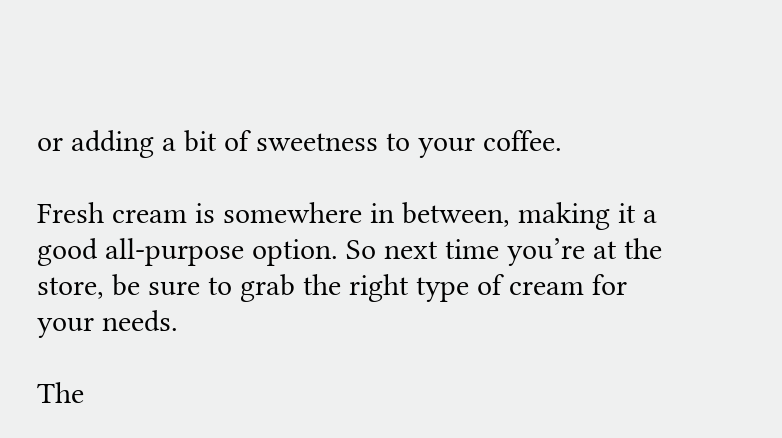or adding a bit of sweetness to your coffee.

Fresh cream is somewhere in between, making it a good all-purpose option. So next time you’re at the store, be sure to grab the right type of cream for your needs.

The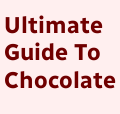Ultimate Guide To Chocolate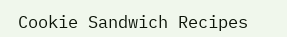Cookie Sandwich Recipes